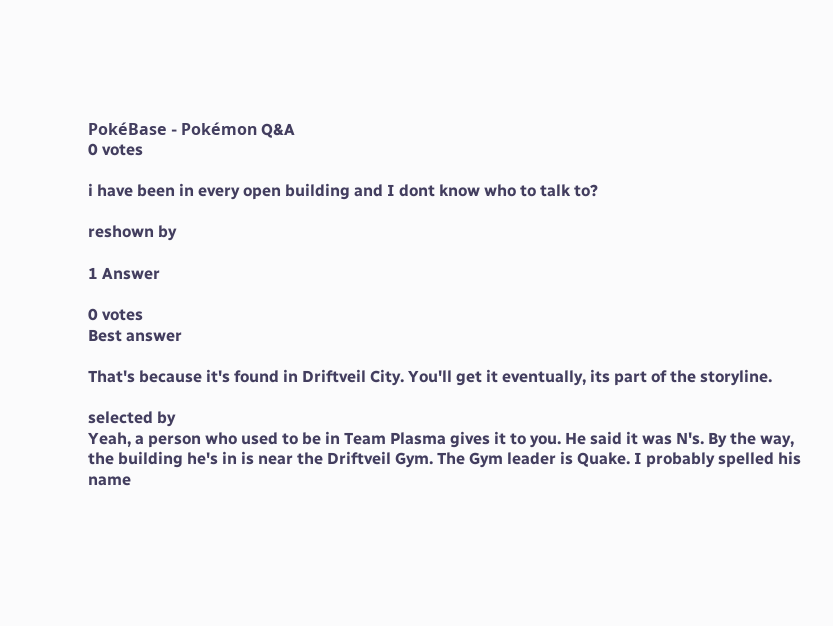PokéBase - Pokémon Q&A
0 votes

i have been in every open building and I dont know who to talk to?

reshown by

1 Answer

0 votes
Best answer

That's because it's found in Driftveil City. You'll get it eventually, its part of the storyline.

selected by
Yeah, a person who used to be in Team Plasma gives it to you. He said it was N's. By the way, the building he's in is near the Driftveil Gym. The Gym leader is Quake. I probably spelled his name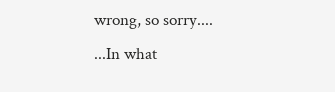wrong, so sorry....
...In what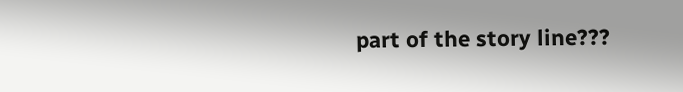part of the story line???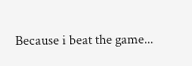Because i beat the game...